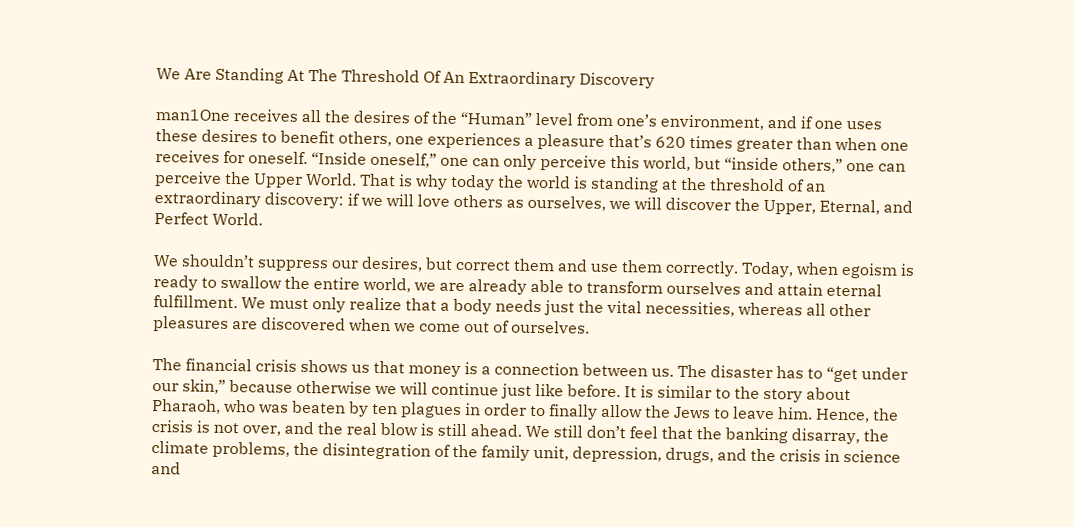We Are Standing At The Threshold Of An Extraordinary Discovery

man1One receives all the desires of the “Human” level from one’s environment, and if one uses these desires to benefit others, one experiences a pleasure that’s 620 times greater than when one receives for oneself. “Inside oneself,” one can only perceive this world, but “inside others,” one can perceive the Upper World. That is why today the world is standing at the threshold of an extraordinary discovery: if we will love others as ourselves, we will discover the Upper, Eternal, and Perfect World.

We shouldn’t suppress our desires, but correct them and use them correctly. Today, when egoism is ready to swallow the entire world, we are already able to transform ourselves and attain eternal fulfillment. We must only realize that a body needs just the vital necessities, whereas all other pleasures are discovered when we come out of ourselves.

The financial crisis shows us that money is a connection between us. The disaster has to “get under our skin,” because otherwise we will continue just like before. It is similar to the story about Pharaoh, who was beaten by ten plagues in order to finally allow the Jews to leave him. Hence, the crisis is not over, and the real blow is still ahead. We still don’t feel that the banking disarray, the climate problems, the disintegration of the family unit, depression, drugs, and the crisis in science and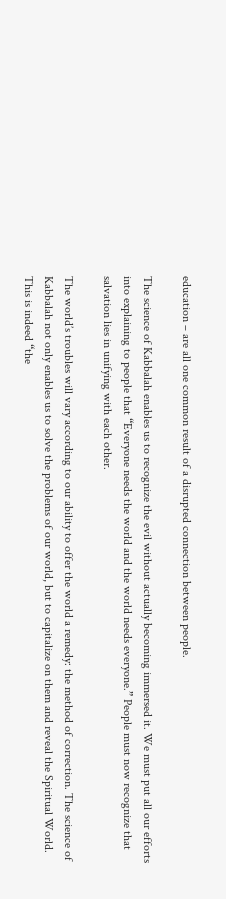education – are all one common result of a disrupted connection between people.

The science of Kabbalah enables us to recognize the evil without actually becoming immersed it. We must put all our efforts into explaining to people that “Everyone needs the world and the world needs everyone.” People must now recognize that salvation lies in unifying with each other.

The world’s troubles will vary according to our ability to offer the world a remedy: the method of correction. The science of Kabbalah not only enables us to solve the problems of our world, but to capitalize on them and reveal the Spiritual World. This is indeed “the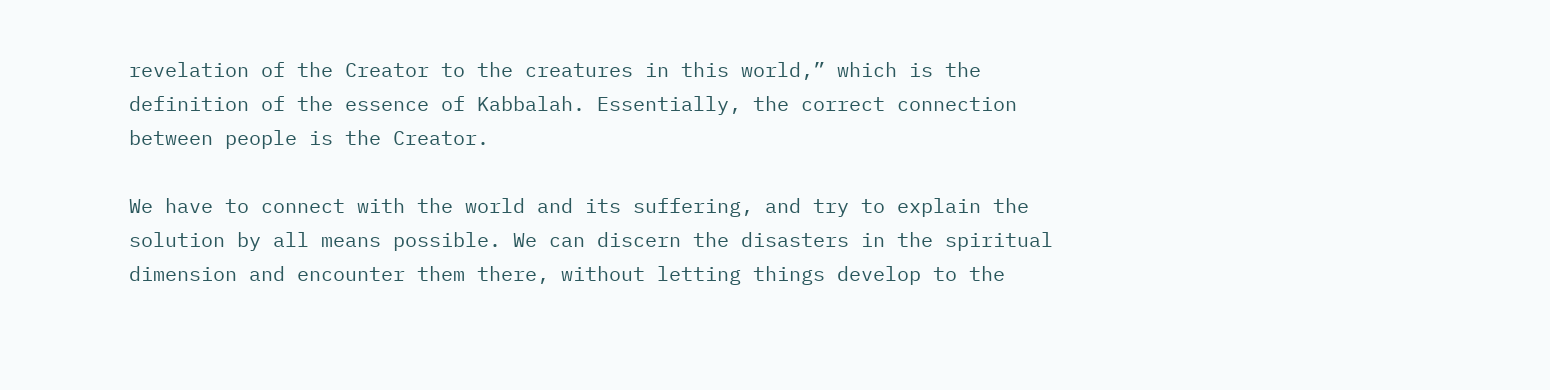revelation of the Creator to the creatures in this world,” which is the definition of the essence of Kabbalah. Essentially, the correct connection between people is the Creator.

We have to connect with the world and its suffering, and try to explain the solution by all means possible. We can discern the disasters in the spiritual dimension and encounter them there, without letting things develop to the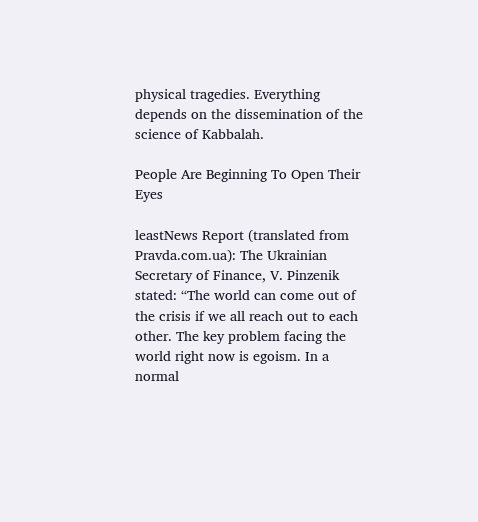physical tragedies. Everything depends on the dissemination of the science of Kabbalah.

People Are Beginning To Open Their Eyes

leastNews Report (translated from Pravda.com.ua): The Ukrainian Secretary of Finance, V. Pinzenik stated: “The world can come out of the crisis if we all reach out to each other. The key problem facing the world right now is egoism. In a normal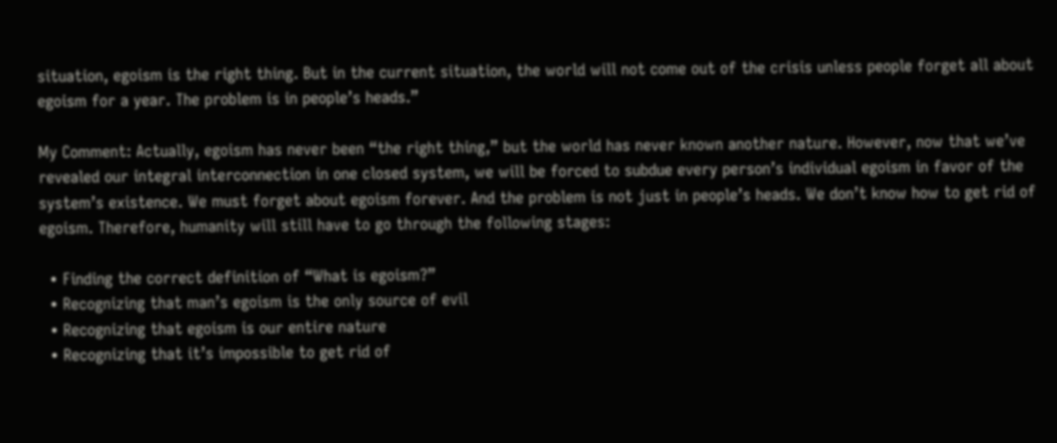situation, egoism is the right thing. But in the current situation, the world will not come out of the crisis unless people forget all about egoism for a year. The problem is in people’s heads.”

My Comment: Actually, egoism has never been “the right thing,” but the world has never known another nature. However, now that we’ve revealed our integral interconnection in one closed system, we will be forced to subdue every person’s individual egoism in favor of the system’s existence. We must forget about egoism forever. And the problem is not just in people’s heads. We don’t know how to get rid of egoism. Therefore, humanity will still have to go through the following stages:

  • Finding the correct definition of “What is egoism?”
  • Recognizing that man’s egoism is the only source of evil
  • Recognizing that egoism is our entire nature
  • Recognizing that it’s impossible to get rid of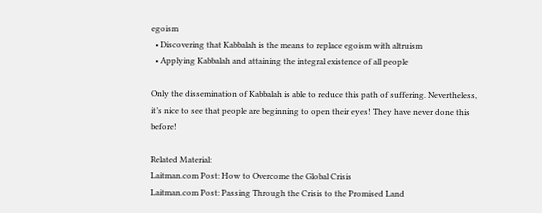egoism
  • Discovering that Kabbalah is the means to replace egoism with altruism
  • Applying Kabbalah and attaining the integral existence of all people

Only the dissemination of Kabbalah is able to reduce this path of suffering. Nevertheless, it’s nice to see that people are beginning to open their eyes! They have never done this before!

Related Material:
Laitman.com Post: How to Overcome the Global Crisis
Laitman.com Post: Passing Through the Crisis to the Promised Land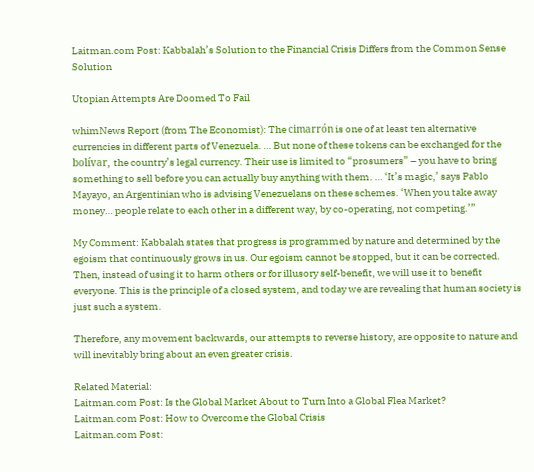Laitman.com Post: Kabbalah’s Solution to the Financial Crisis Differs from the Common Sense Solution

Utopian Attempts Are Doomed To Fail

whimNews Report (from The Economist): The cimarrón is one of at least ten alternative currencies in different parts of Venezuela. … But none of these tokens can be exchanged for the bolívar, the country’s legal currency. Their use is limited to “prosumers” – you have to bring something to sell before you can actually buy anything with them. … ‘It’s magic,’ says Pablo Mayayo, an Argentinian who is advising Venezuelans on these schemes. ‘When you take away money… people relate to each other in a different way, by co-operating, not competing.’”

My Comment: Kabbalah states that progress is programmed by nature and determined by the egoism that continuously grows in us. Our egoism cannot be stopped, but it can be corrected. Then, instead of using it to harm others or for illusory self-benefit, we will use it to benefit everyone. This is the principle of a closed system, and today we are revealing that human society is just such a system.

Therefore, any movement backwards, our attempts to reverse history, are opposite to nature and will inevitably bring about an even greater crisis.

Related Material:
Laitman.com Post: Is the Global Market About to Turn Into a Global Flea Market?
Laitman.com Post: How to Overcome the Global Crisis
Laitman.com Post: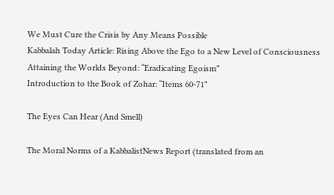We Must Cure the Crisis by Any Means Possible
Kabbalah Today Article: Rising Above the Ego to a New Level of Consciousness
Attaining the Worlds Beyond: “Eradicating Egoism”
Introduction to the Book of Zohar: “Items 60-71”

The Eyes Can Hear (And Smell)

The Moral Norms of a KabbalistNews Report (translated from an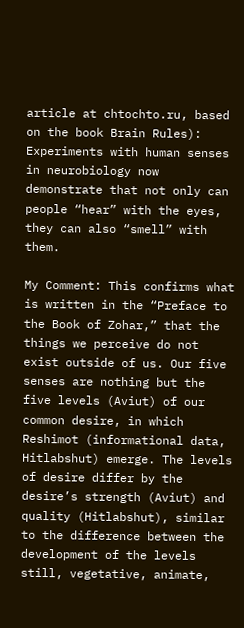article at chtochto.ru, based on the book Brain Rules): Experiments with human senses in neurobiology now demonstrate that not only can people “hear” with the eyes, they can also “smell” with them.

My Comment: This confirms what is written in the “Preface to the Book of Zohar,” that the things we perceive do not exist outside of us. Our five senses are nothing but the five levels (Aviut) of our common desire, in which Reshimot (informational data, Hitlabshut) emerge. The levels of desire differ by the desire’s strength (Aviut) and quality (Hitlabshut), similar to the difference between the development of the levels still, vegetative, animate,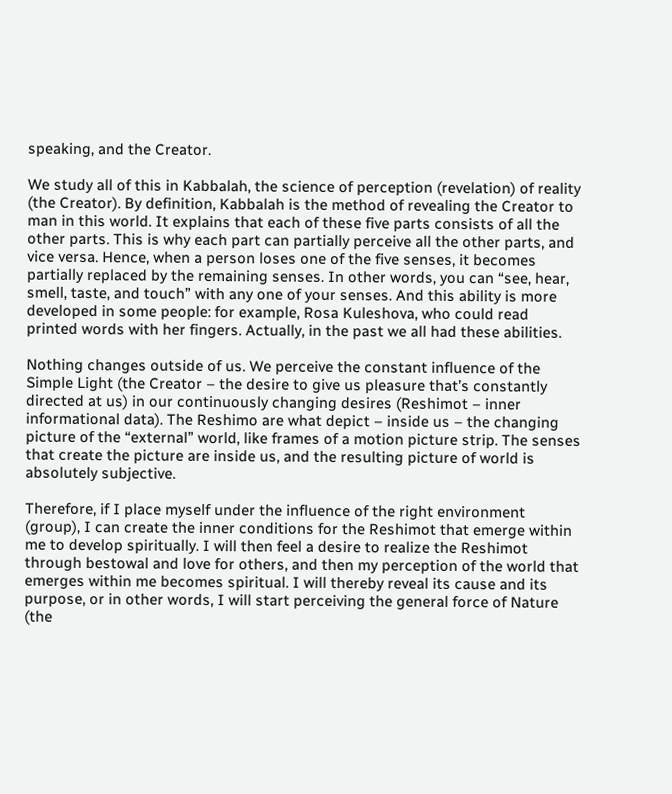speaking, and the Creator.

We study all of this in Kabbalah, the science of perception (revelation) of reality (the Creator). By definition, Kabbalah is the method of revealing the Creator to man in this world. It explains that each of these five parts consists of all the other parts. This is why each part can partially perceive all the other parts, and vice versa. Hence, when a person loses one of the five senses, it becomes partially replaced by the remaining senses. In other words, you can “see, hear, smell, taste, and touch” with any one of your senses. And this ability is more developed in some people: for example, Rosa Kuleshova, who could read printed words with her fingers. Actually, in the past we all had these abilities.

Nothing changes outside of us. We perceive the constant influence of the Simple Light (the Creator – the desire to give us pleasure that’s constantly directed at us) in our continuously changing desires (Reshimot – inner informational data). The Reshimo are what depict – inside us – the changing picture of the “external” world, like frames of a motion picture strip. The senses that create the picture are inside us, and the resulting picture of world is absolutely subjective.

Therefore, if I place myself under the influence of the right environment (group), I can create the inner conditions for the Reshimot that emerge within me to develop spiritually. I will then feel a desire to realize the Reshimot through bestowal and love for others, and then my perception of the world that emerges within me becomes spiritual. I will thereby reveal its cause and its purpose, or in other words, I will start perceiving the general force of Nature (the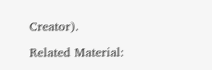Creator).

Related Material: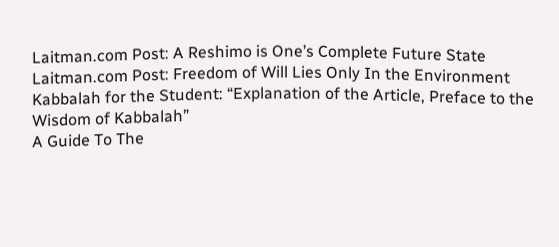Laitman.com Post: A Reshimo is One’s Complete Future State
Laitman.com Post: Freedom of Will Lies Only In the Environment
Kabbalah for the Student: “Explanation of the Article, Preface to the Wisdom of Kabbalah”
A Guide To The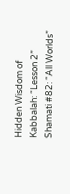Hidden Wisdom of Kabbalah: “Lesson 2”
Shamati #82: “All Worlds”